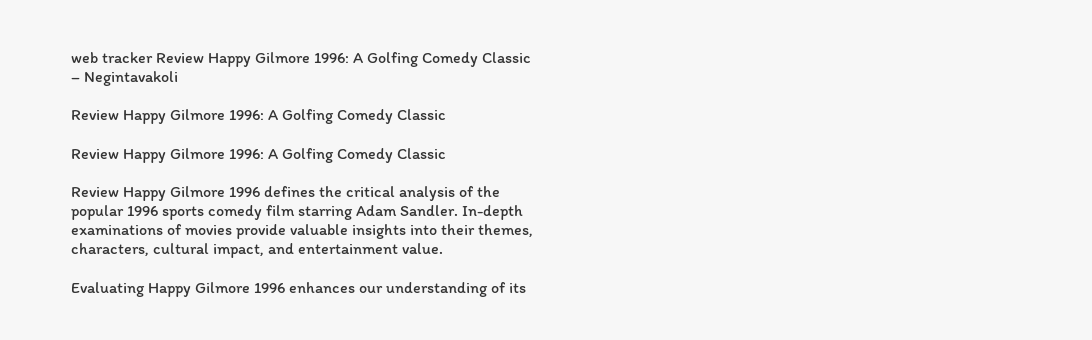web tracker Review Happy Gilmore 1996: A Golfing Comedy Classic – Negintavakoli

Review Happy Gilmore 1996: A Golfing Comedy Classic

Review Happy Gilmore 1996: A Golfing Comedy Classic

Review Happy Gilmore 1996 defines the critical analysis of the popular 1996 sports comedy film starring Adam Sandler. In-depth examinations of movies provide valuable insights into their themes, characters, cultural impact, and entertainment value.

Evaluating Happy Gilmore 1996 enhances our understanding of its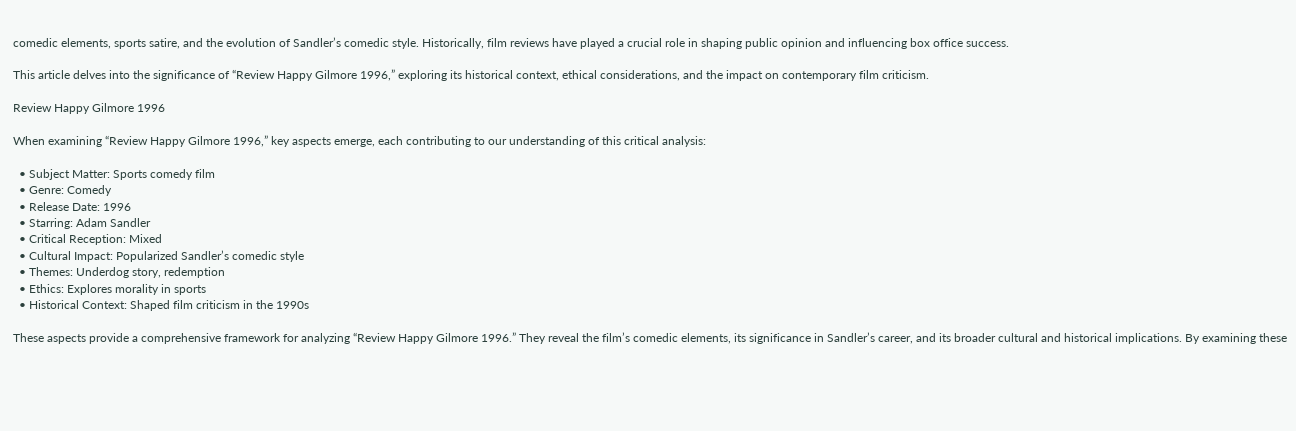comedic elements, sports satire, and the evolution of Sandler’s comedic style. Historically, film reviews have played a crucial role in shaping public opinion and influencing box office success.

This article delves into the significance of “Review Happy Gilmore 1996,” exploring its historical context, ethical considerations, and the impact on contemporary film criticism.

Review Happy Gilmore 1996

When examining “Review Happy Gilmore 1996,” key aspects emerge, each contributing to our understanding of this critical analysis:

  • Subject Matter: Sports comedy film
  • Genre: Comedy
  • Release Date: 1996
  • Starring: Adam Sandler
  • Critical Reception: Mixed
  • Cultural Impact: Popularized Sandler’s comedic style
  • Themes: Underdog story, redemption
  • Ethics: Explores morality in sports
  • Historical Context: Shaped film criticism in the 1990s

These aspects provide a comprehensive framework for analyzing “Review Happy Gilmore 1996.” They reveal the film’s comedic elements, its significance in Sandler’s career, and its broader cultural and historical implications. By examining these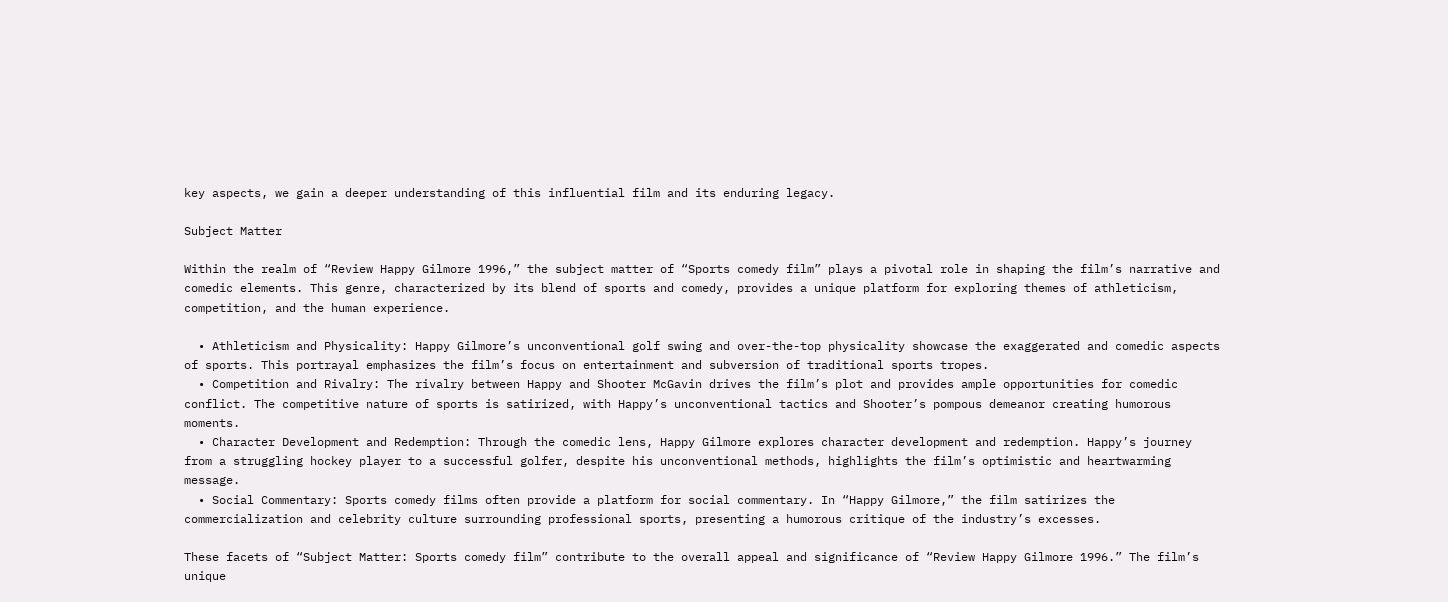key aspects, we gain a deeper understanding of this influential film and its enduring legacy.

Subject Matter

Within the realm of “Review Happy Gilmore 1996,” the subject matter of “Sports comedy film” plays a pivotal role in shaping the film’s narrative and comedic elements. This genre, characterized by its blend of sports and comedy, provides a unique platform for exploring themes of athleticism, competition, and the human experience.

  • Athleticism and Physicality: Happy Gilmore’s unconventional golf swing and over-the-top physicality showcase the exaggerated and comedic aspects of sports. This portrayal emphasizes the film’s focus on entertainment and subversion of traditional sports tropes.
  • Competition and Rivalry: The rivalry between Happy and Shooter McGavin drives the film’s plot and provides ample opportunities for comedic conflict. The competitive nature of sports is satirized, with Happy’s unconventional tactics and Shooter’s pompous demeanor creating humorous moments.
  • Character Development and Redemption: Through the comedic lens, Happy Gilmore explores character development and redemption. Happy’s journey from a struggling hockey player to a successful golfer, despite his unconventional methods, highlights the film’s optimistic and heartwarming message.
  • Social Commentary: Sports comedy films often provide a platform for social commentary. In “Happy Gilmore,” the film satirizes the commercialization and celebrity culture surrounding professional sports, presenting a humorous critique of the industry’s excesses.

These facets of “Subject Matter: Sports comedy film” contribute to the overall appeal and significance of “Review Happy Gilmore 1996.” The film’s unique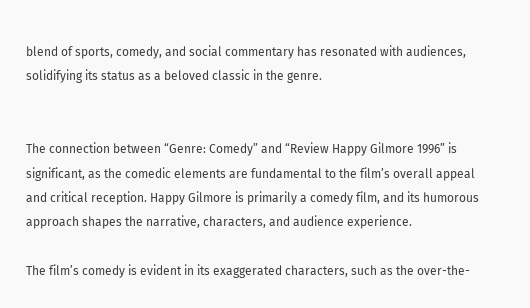blend of sports, comedy, and social commentary has resonated with audiences, solidifying its status as a beloved classic in the genre.


The connection between “Genre: Comedy” and “Review Happy Gilmore 1996” is significant, as the comedic elements are fundamental to the film’s overall appeal and critical reception. Happy Gilmore is primarily a comedy film, and its humorous approach shapes the narrative, characters, and audience experience.

The film’s comedy is evident in its exaggerated characters, such as the over-the-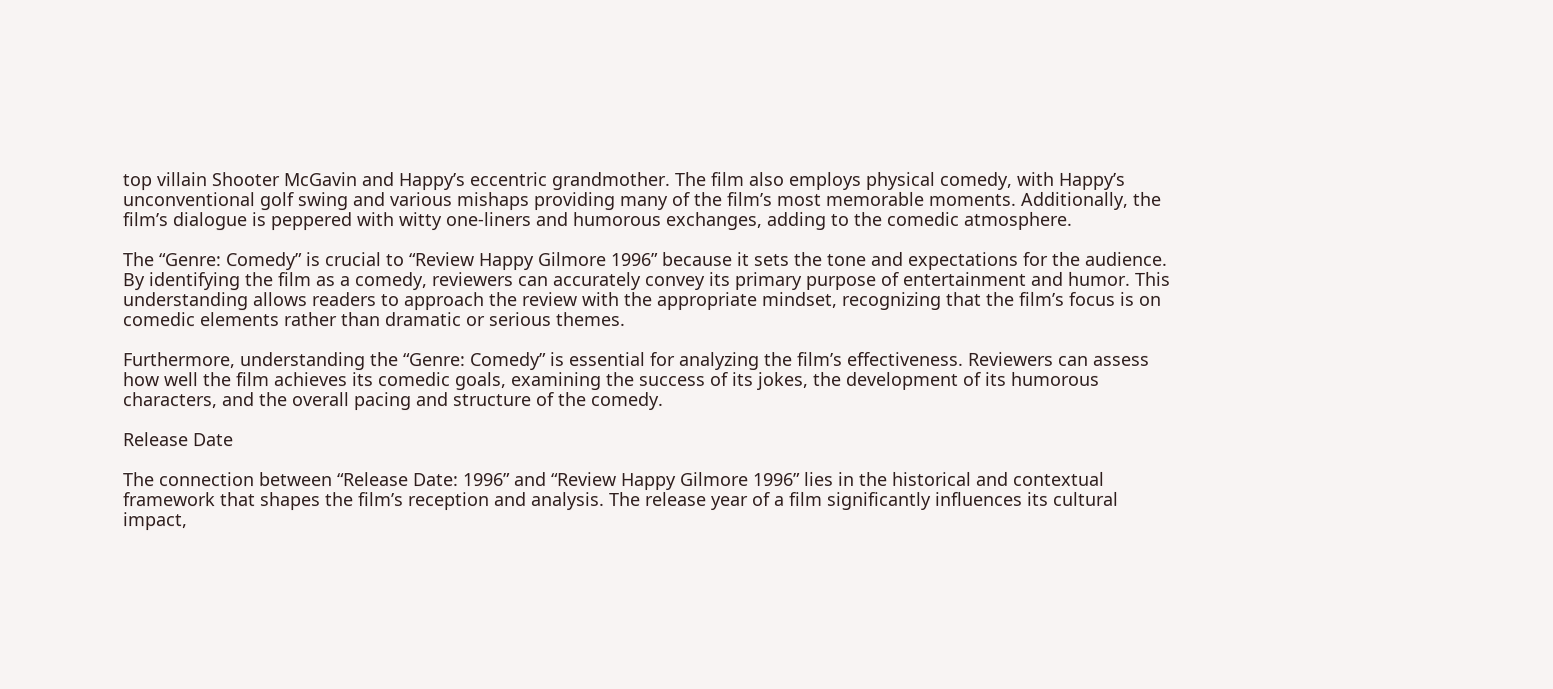top villain Shooter McGavin and Happy’s eccentric grandmother. The film also employs physical comedy, with Happy’s unconventional golf swing and various mishaps providing many of the film’s most memorable moments. Additionally, the film’s dialogue is peppered with witty one-liners and humorous exchanges, adding to the comedic atmosphere.

The “Genre: Comedy” is crucial to “Review Happy Gilmore 1996” because it sets the tone and expectations for the audience. By identifying the film as a comedy, reviewers can accurately convey its primary purpose of entertainment and humor. This understanding allows readers to approach the review with the appropriate mindset, recognizing that the film’s focus is on comedic elements rather than dramatic or serious themes.

Furthermore, understanding the “Genre: Comedy” is essential for analyzing the film’s effectiveness. Reviewers can assess how well the film achieves its comedic goals, examining the success of its jokes, the development of its humorous characters, and the overall pacing and structure of the comedy.

Release Date

The connection between “Release Date: 1996” and “Review Happy Gilmore 1996” lies in the historical and contextual framework that shapes the film’s reception and analysis. The release year of a film significantly influences its cultural impact,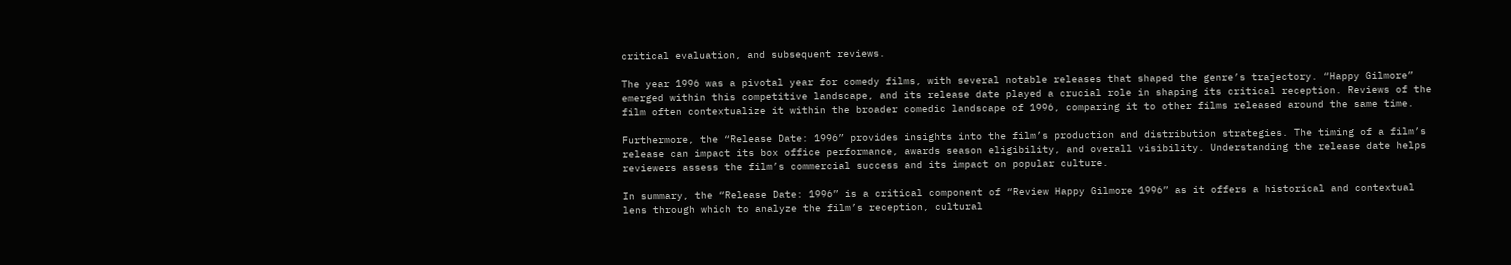critical evaluation, and subsequent reviews.

The year 1996 was a pivotal year for comedy films, with several notable releases that shaped the genre’s trajectory. “Happy Gilmore” emerged within this competitive landscape, and its release date played a crucial role in shaping its critical reception. Reviews of the film often contextualize it within the broader comedic landscape of 1996, comparing it to other films released around the same time.

Furthermore, the “Release Date: 1996” provides insights into the film’s production and distribution strategies. The timing of a film’s release can impact its box office performance, awards season eligibility, and overall visibility. Understanding the release date helps reviewers assess the film’s commercial success and its impact on popular culture.

In summary, the “Release Date: 1996” is a critical component of “Review Happy Gilmore 1996” as it offers a historical and contextual lens through which to analyze the film’s reception, cultural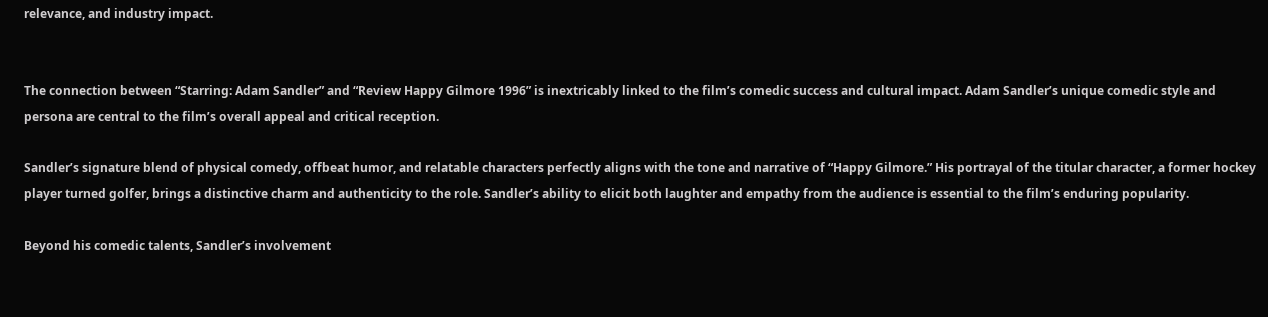relevance, and industry impact.


The connection between “Starring: Adam Sandler” and “Review Happy Gilmore 1996” is inextricably linked to the film’s comedic success and cultural impact. Adam Sandler’s unique comedic style and persona are central to the film’s overall appeal and critical reception.

Sandler’s signature blend of physical comedy, offbeat humor, and relatable characters perfectly aligns with the tone and narrative of “Happy Gilmore.” His portrayal of the titular character, a former hockey player turned golfer, brings a distinctive charm and authenticity to the role. Sandler’s ability to elicit both laughter and empathy from the audience is essential to the film’s enduring popularity.

Beyond his comedic talents, Sandler’s involvement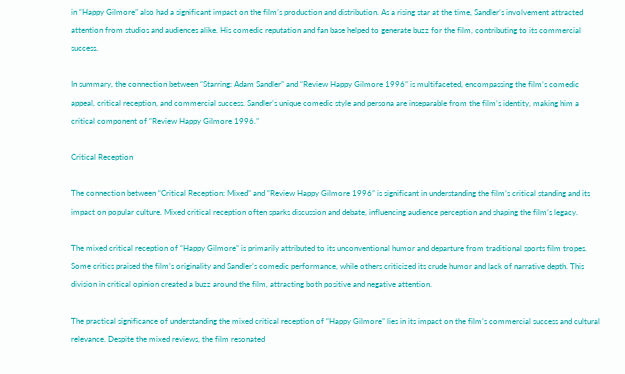in “Happy Gilmore” also had a significant impact on the film’s production and distribution. As a rising star at the time, Sandler’s involvement attracted attention from studios and audiences alike. His comedic reputation and fan base helped to generate buzz for the film, contributing to its commercial success.

In summary, the connection between “Starring: Adam Sandler” and “Review Happy Gilmore 1996” is multifaceted, encompassing the film’s comedic appeal, critical reception, and commercial success. Sandler’s unique comedic style and persona are inseparable from the film’s identity, making him a critical component of “Review Happy Gilmore 1996.”

Critical Reception

The connection between “Critical Reception: Mixed” and “Review Happy Gilmore 1996” is significant in understanding the film’s critical standing and its impact on popular culture. Mixed critical reception often sparks discussion and debate, influencing audience perception and shaping the film’s legacy.

The mixed critical reception of “Happy Gilmore” is primarily attributed to its unconventional humor and departure from traditional sports film tropes. Some critics praised the film’s originality and Sandler’s comedic performance, while others criticized its crude humor and lack of narrative depth. This division in critical opinion created a buzz around the film, attracting both positive and negative attention.

The practical significance of understanding the mixed critical reception of “Happy Gilmore” lies in its impact on the film’s commercial success and cultural relevance. Despite the mixed reviews, the film resonated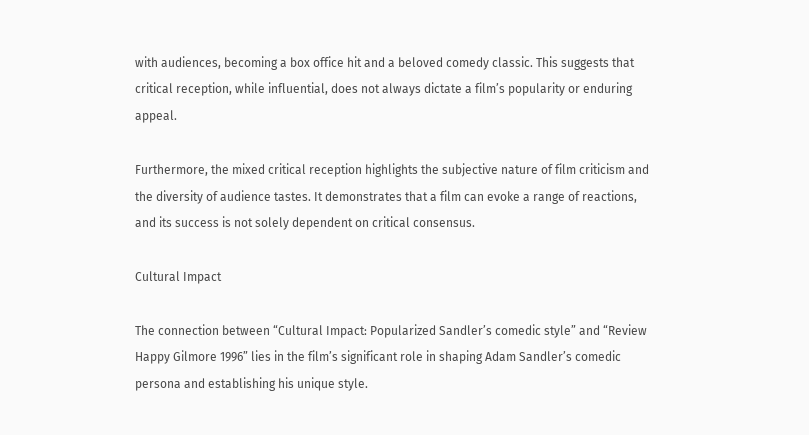with audiences, becoming a box office hit and a beloved comedy classic. This suggests that critical reception, while influential, does not always dictate a film’s popularity or enduring appeal.

Furthermore, the mixed critical reception highlights the subjective nature of film criticism and the diversity of audience tastes. It demonstrates that a film can evoke a range of reactions, and its success is not solely dependent on critical consensus.

Cultural Impact

The connection between “Cultural Impact: Popularized Sandler’s comedic style” and “Review Happy Gilmore 1996” lies in the film’s significant role in shaping Adam Sandler’s comedic persona and establishing his unique style.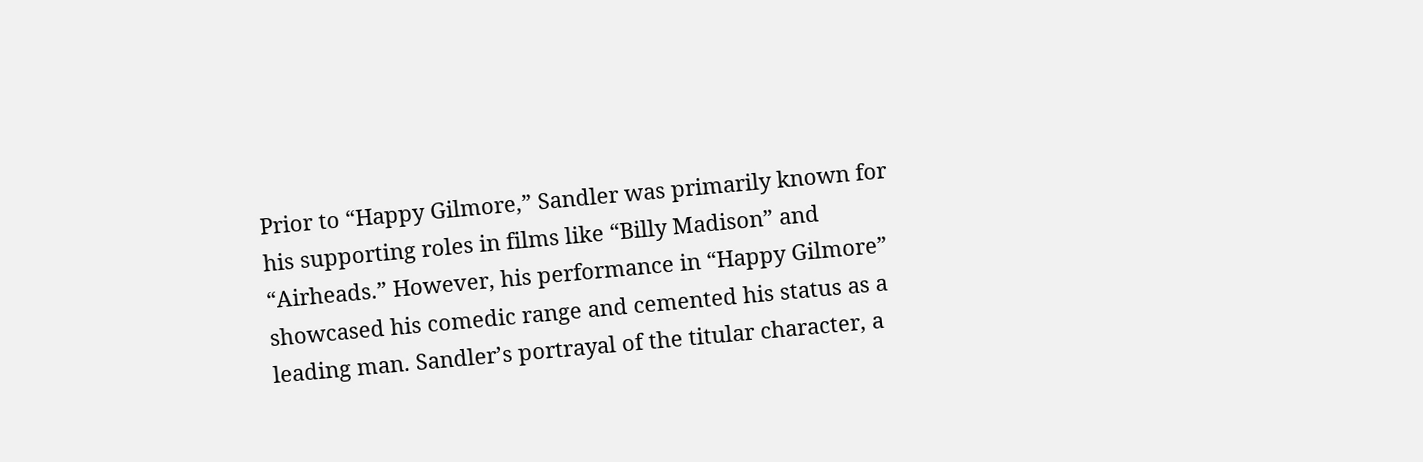Prior to “Happy Gilmore,” Sandler was primarily known for his supporting roles in films like “Billy Madison” and “Airheads.” However, his performance in “Happy Gilmore” showcased his comedic range and cemented his status as a leading man. Sandler’s portrayal of the titular character, a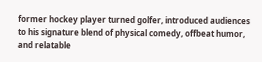former hockey player turned golfer, introduced audiences to his signature blend of physical comedy, offbeat humor, and relatable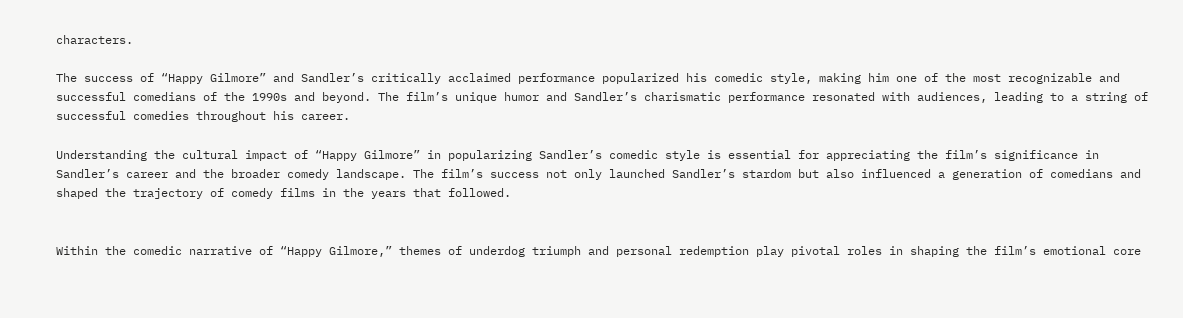characters.

The success of “Happy Gilmore” and Sandler’s critically acclaimed performance popularized his comedic style, making him one of the most recognizable and successful comedians of the 1990s and beyond. The film’s unique humor and Sandler’s charismatic performance resonated with audiences, leading to a string of successful comedies throughout his career.

Understanding the cultural impact of “Happy Gilmore” in popularizing Sandler’s comedic style is essential for appreciating the film’s significance in Sandler’s career and the broader comedy landscape. The film’s success not only launched Sandler’s stardom but also influenced a generation of comedians and shaped the trajectory of comedy films in the years that followed.


Within the comedic narrative of “Happy Gilmore,” themes of underdog triumph and personal redemption play pivotal roles in shaping the film’s emotional core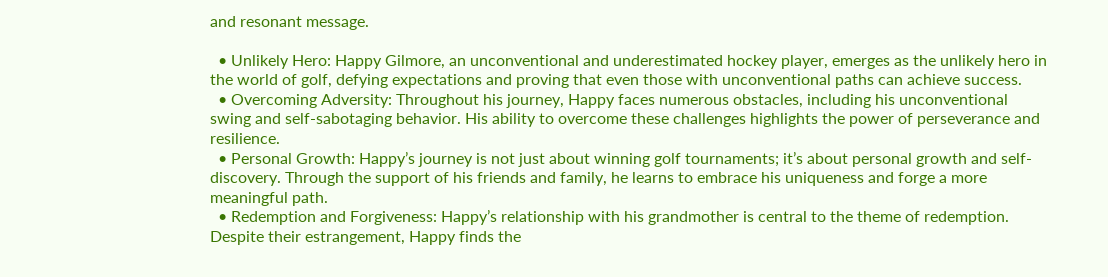and resonant message.

  • Unlikely Hero: Happy Gilmore, an unconventional and underestimated hockey player, emerges as the unlikely hero in the world of golf, defying expectations and proving that even those with unconventional paths can achieve success.
  • Overcoming Adversity: Throughout his journey, Happy faces numerous obstacles, including his unconventional swing and self-sabotaging behavior. His ability to overcome these challenges highlights the power of perseverance and resilience.
  • Personal Growth: Happy’s journey is not just about winning golf tournaments; it’s about personal growth and self-discovery. Through the support of his friends and family, he learns to embrace his uniqueness and forge a more meaningful path.
  • Redemption and Forgiveness: Happy’s relationship with his grandmother is central to the theme of redemption. Despite their estrangement, Happy finds the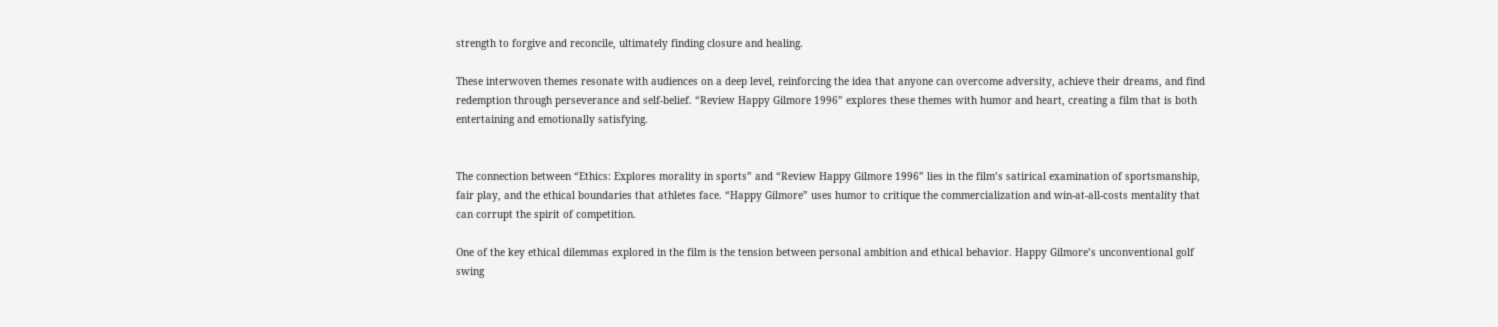strength to forgive and reconcile, ultimately finding closure and healing.

These interwoven themes resonate with audiences on a deep level, reinforcing the idea that anyone can overcome adversity, achieve their dreams, and find redemption through perseverance and self-belief. “Review Happy Gilmore 1996” explores these themes with humor and heart, creating a film that is both entertaining and emotionally satisfying.


The connection between “Ethics: Explores morality in sports” and “Review Happy Gilmore 1996” lies in the film’s satirical examination of sportsmanship, fair play, and the ethical boundaries that athletes face. “Happy Gilmore” uses humor to critique the commercialization and win-at-all-costs mentality that can corrupt the spirit of competition.

One of the key ethical dilemmas explored in the film is the tension between personal ambition and ethical behavior. Happy Gilmore’s unconventional golf swing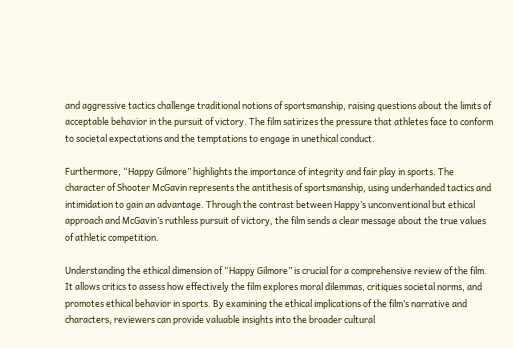and aggressive tactics challenge traditional notions of sportsmanship, raising questions about the limits of acceptable behavior in the pursuit of victory. The film satirizes the pressure that athletes face to conform to societal expectations and the temptations to engage in unethical conduct.

Furthermore, “Happy Gilmore” highlights the importance of integrity and fair play in sports. The character of Shooter McGavin represents the antithesis of sportsmanship, using underhanded tactics and intimidation to gain an advantage. Through the contrast between Happy’s unconventional but ethical approach and McGavin’s ruthless pursuit of victory, the film sends a clear message about the true values of athletic competition.

Understanding the ethical dimension of “Happy Gilmore” is crucial for a comprehensive review of the film. It allows critics to assess how effectively the film explores moral dilemmas, critiques societal norms, and promotes ethical behavior in sports. By examining the ethical implications of the film’s narrative and characters, reviewers can provide valuable insights into the broader cultural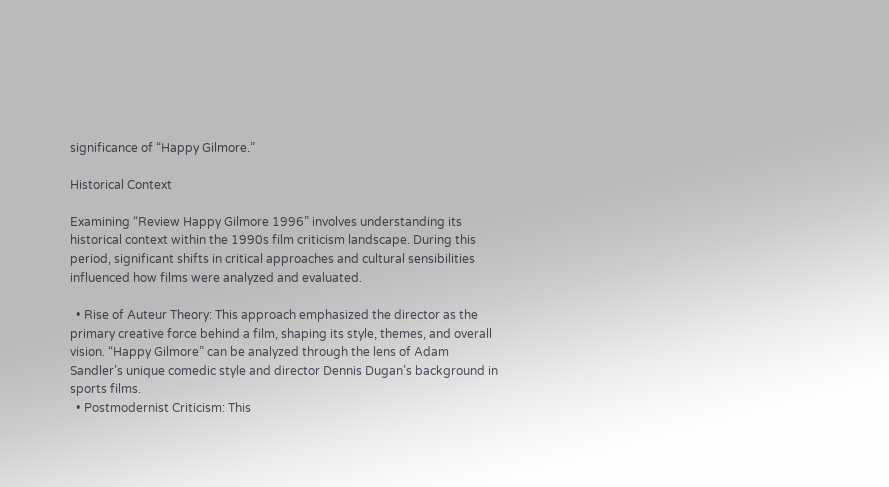significance of “Happy Gilmore.”

Historical Context

Examining “Review Happy Gilmore 1996” involves understanding its historical context within the 1990s film criticism landscape. During this period, significant shifts in critical approaches and cultural sensibilities influenced how films were analyzed and evaluated.

  • Rise of Auteur Theory: This approach emphasized the director as the primary creative force behind a film, shaping its style, themes, and overall vision. “Happy Gilmore” can be analyzed through the lens of Adam Sandler’s unique comedic style and director Dennis Dugan’s background in sports films.
  • Postmodernist Criticism: This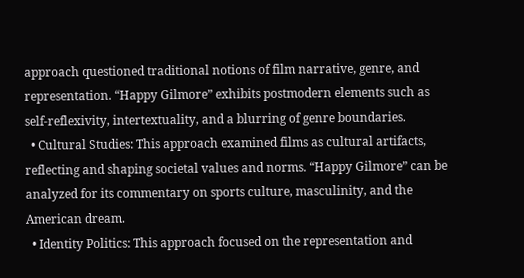approach questioned traditional notions of film narrative, genre, and representation. “Happy Gilmore” exhibits postmodern elements such as self-reflexivity, intertextuality, and a blurring of genre boundaries.
  • Cultural Studies: This approach examined films as cultural artifacts, reflecting and shaping societal values and norms. “Happy Gilmore” can be analyzed for its commentary on sports culture, masculinity, and the American dream.
  • Identity Politics: This approach focused on the representation and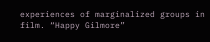experiences of marginalized groups in film. “Happy Gilmore”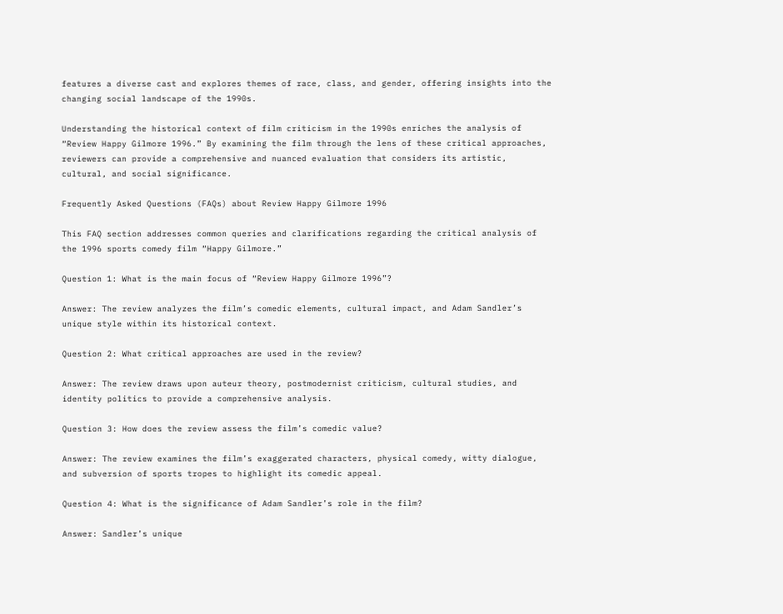features a diverse cast and explores themes of race, class, and gender, offering insights into the changing social landscape of the 1990s.

Understanding the historical context of film criticism in the 1990s enriches the analysis of “Review Happy Gilmore 1996.” By examining the film through the lens of these critical approaches, reviewers can provide a comprehensive and nuanced evaluation that considers its artistic, cultural, and social significance.

Frequently Asked Questions (FAQs) about Review Happy Gilmore 1996

This FAQ section addresses common queries and clarifications regarding the critical analysis of the 1996 sports comedy film “Happy Gilmore.”

Question 1: What is the main focus of “Review Happy Gilmore 1996”?

Answer: The review analyzes the film’s comedic elements, cultural impact, and Adam Sandler’s unique style within its historical context.

Question 2: What critical approaches are used in the review?

Answer: The review draws upon auteur theory, postmodernist criticism, cultural studies, and identity politics to provide a comprehensive analysis.

Question 3: How does the review assess the film’s comedic value?

Answer: The review examines the film’s exaggerated characters, physical comedy, witty dialogue, and subversion of sports tropes to highlight its comedic appeal.

Question 4: What is the significance of Adam Sandler’s role in the film?

Answer: Sandler’s unique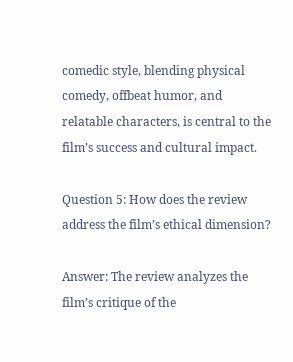comedic style, blending physical comedy, offbeat humor, and relatable characters, is central to the film’s success and cultural impact.

Question 5: How does the review address the film’s ethical dimension?

Answer: The review analyzes the film’s critique of the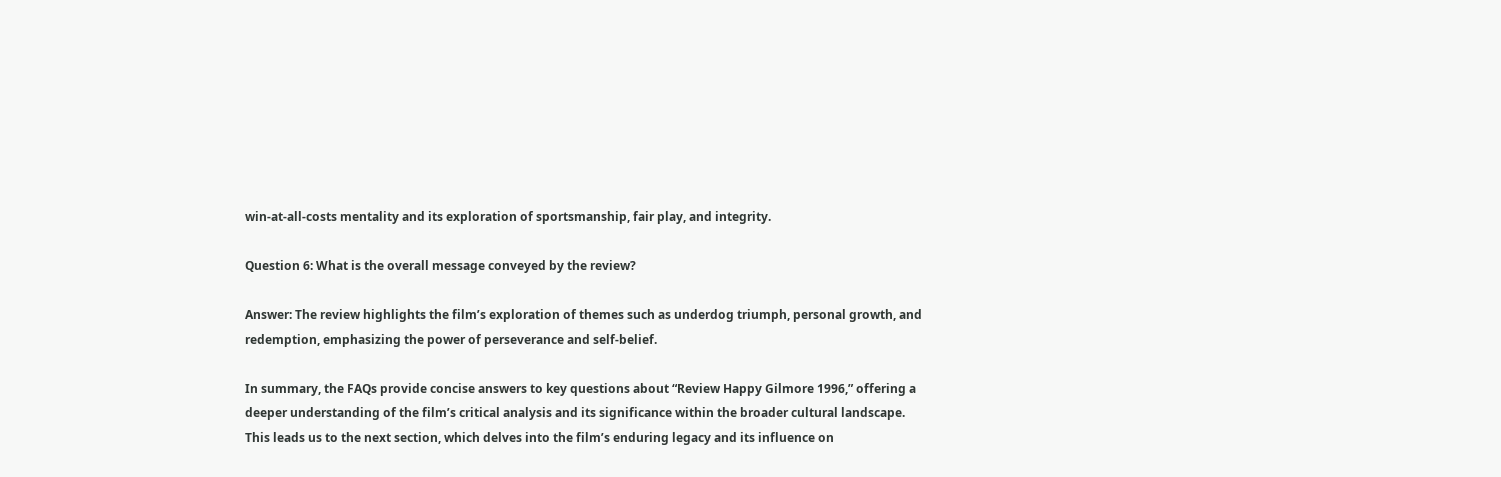win-at-all-costs mentality and its exploration of sportsmanship, fair play, and integrity.

Question 6: What is the overall message conveyed by the review?

Answer: The review highlights the film’s exploration of themes such as underdog triumph, personal growth, and redemption, emphasizing the power of perseverance and self-belief.

In summary, the FAQs provide concise answers to key questions about “Review Happy Gilmore 1996,” offering a deeper understanding of the film’s critical analysis and its significance within the broader cultural landscape. This leads us to the next section, which delves into the film’s enduring legacy and its influence on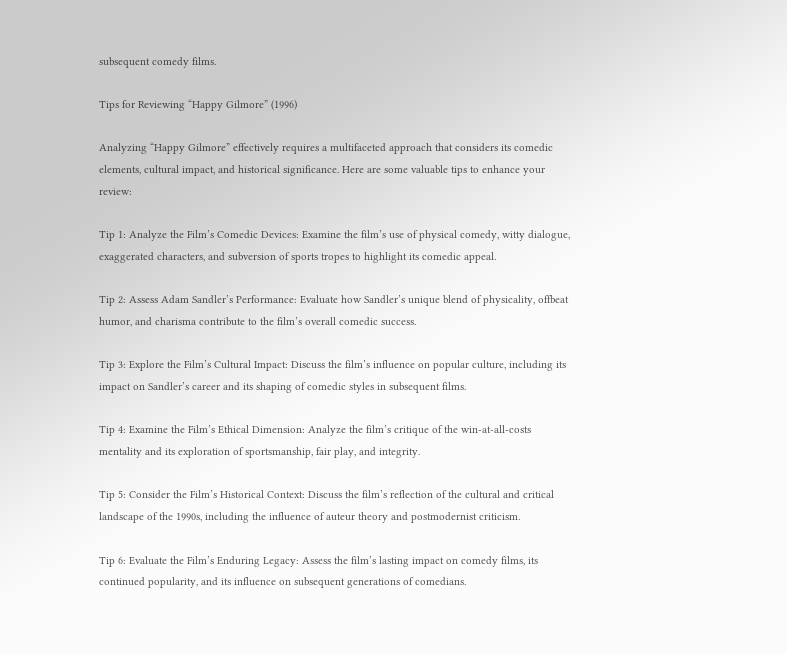subsequent comedy films.

Tips for Reviewing “Happy Gilmore” (1996)

Analyzing “Happy Gilmore” effectively requires a multifaceted approach that considers its comedic elements, cultural impact, and historical significance. Here are some valuable tips to enhance your review:

Tip 1: Analyze the Film’s Comedic Devices: Examine the film’s use of physical comedy, witty dialogue, exaggerated characters, and subversion of sports tropes to highlight its comedic appeal.

Tip 2: Assess Adam Sandler’s Performance: Evaluate how Sandler’s unique blend of physicality, offbeat humor, and charisma contribute to the film’s overall comedic success.

Tip 3: Explore the Film’s Cultural Impact: Discuss the film’s influence on popular culture, including its impact on Sandler’s career and its shaping of comedic styles in subsequent films.

Tip 4: Examine the Film’s Ethical Dimension: Analyze the film’s critique of the win-at-all-costs mentality and its exploration of sportsmanship, fair play, and integrity.

Tip 5: Consider the Film’s Historical Context: Discuss the film’s reflection of the cultural and critical landscape of the 1990s, including the influence of auteur theory and postmodernist criticism.

Tip 6: Evaluate the Film’s Enduring Legacy: Assess the film’s lasting impact on comedy films, its continued popularity, and its influence on subsequent generations of comedians.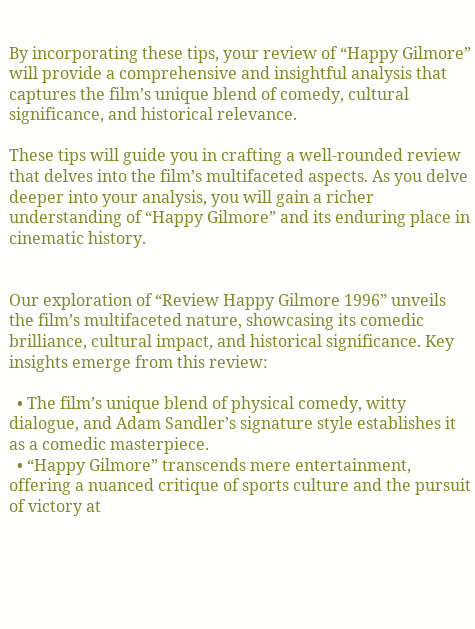By incorporating these tips, your review of “Happy Gilmore” will provide a comprehensive and insightful analysis that captures the film’s unique blend of comedy, cultural significance, and historical relevance.

These tips will guide you in crafting a well-rounded review that delves into the film’s multifaceted aspects. As you delve deeper into your analysis, you will gain a richer understanding of “Happy Gilmore” and its enduring place in cinematic history.


Our exploration of “Review Happy Gilmore 1996” unveils the film’s multifaceted nature, showcasing its comedic brilliance, cultural impact, and historical significance. Key insights emerge from this review:

  • The film’s unique blend of physical comedy, witty dialogue, and Adam Sandler’s signature style establishes it as a comedic masterpiece.
  • “Happy Gilmore” transcends mere entertainment, offering a nuanced critique of sports culture and the pursuit of victory at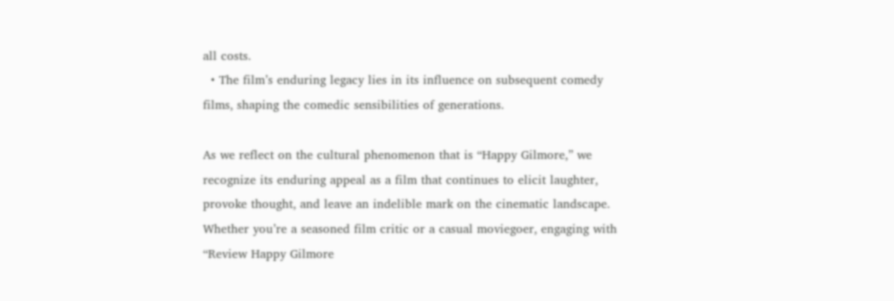all costs.
  • The film’s enduring legacy lies in its influence on subsequent comedy films, shaping the comedic sensibilities of generations.

As we reflect on the cultural phenomenon that is “Happy Gilmore,” we recognize its enduring appeal as a film that continues to elicit laughter, provoke thought, and leave an indelible mark on the cinematic landscape. Whether you’re a seasoned film critic or a casual moviegoer, engaging with “Review Happy Gilmore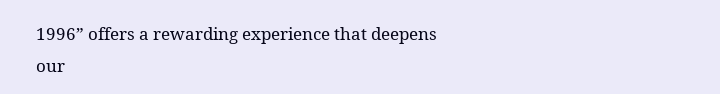1996” offers a rewarding experience that deepens our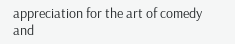appreciation for the art of comedy and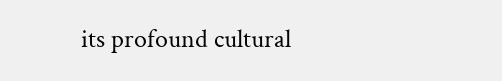its profound cultural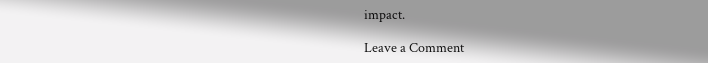impact.

Leave a Comment